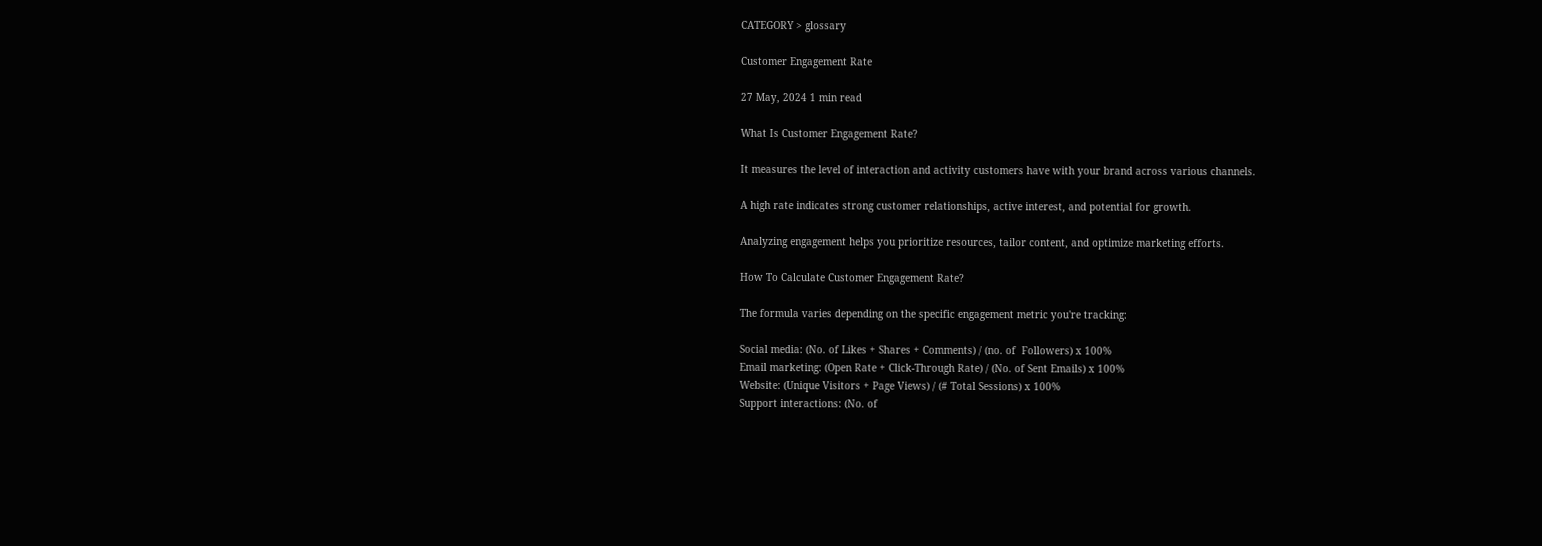CATEGORY > glossary

Customer Engagement Rate

27 May, 2024 1 min read

What Is Customer Engagement Rate?

It measures the level of interaction and activity customers have with your brand across various channels.

A high rate indicates strong customer relationships, active interest, and potential for growth.

Analyzing engagement helps you prioritize resources, tailor content, and optimize marketing efforts.

How To Calculate Customer Engagement Rate?

The formula varies depending on the specific engagement metric you're tracking:

Social media: (No. of Likes + Shares + Comments) / (no. of  Followers) x 100%
Email marketing: (Open Rate + Click-Through Rate) / (No. of Sent Emails) x 100%
Website: (Unique Visitors + Page Views) / (# Total Sessions) x 100%
Support interactions: (No. of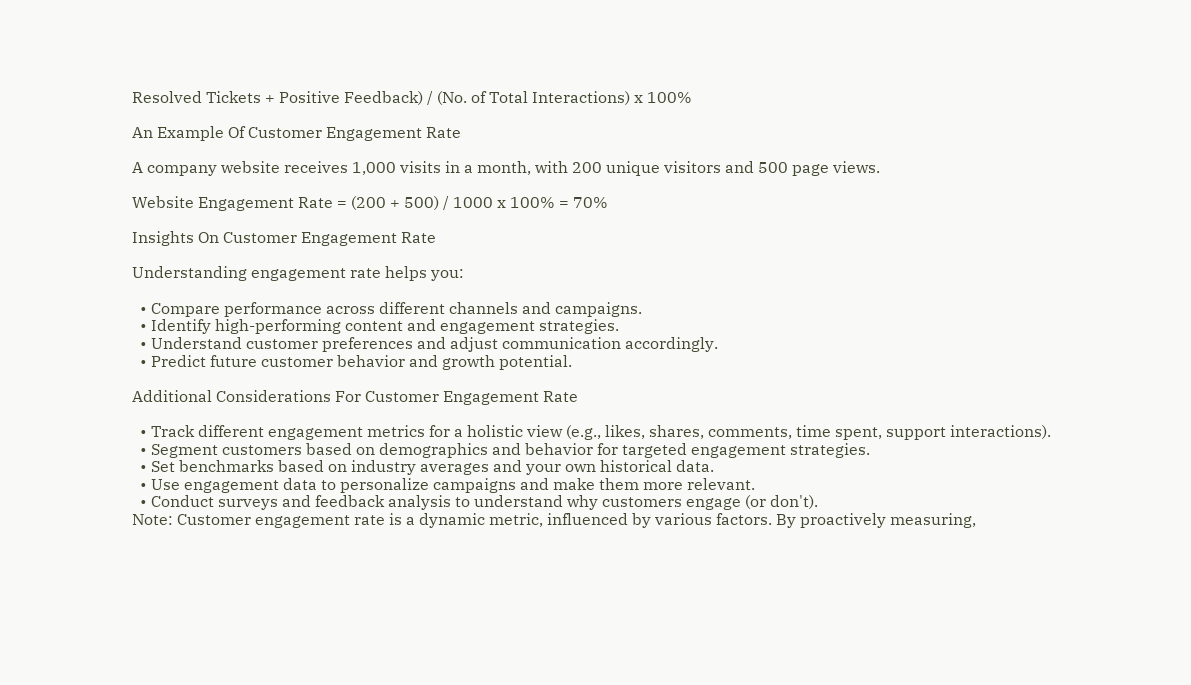Resolved Tickets + Positive Feedback) / (No. of Total Interactions) x 100%

An Example Of Customer Engagement Rate

A company website receives 1,000 visits in a month, with 200 unique visitors and 500 page views.

Website Engagement Rate = (200 + 500) / 1000 x 100% = 70%

Insights On Customer Engagement Rate

Understanding engagement rate helps you:

  • Compare performance across different channels and campaigns.
  • Identify high-performing content and engagement strategies.
  • Understand customer preferences and adjust communication accordingly.
  • Predict future customer behavior and growth potential.

Additional Considerations For Customer Engagement Rate

  • Track different engagement metrics for a holistic view (e.g., likes, shares, comments, time spent, support interactions).
  • Segment customers based on demographics and behavior for targeted engagement strategies.
  • Set benchmarks based on industry averages and your own historical data.
  • Use engagement data to personalize campaigns and make them more relevant.
  • Conduct surveys and feedback analysis to understand why customers engage (or don't).
Note: Customer engagement rate is a dynamic metric, influenced by various factors. By proactively measuring,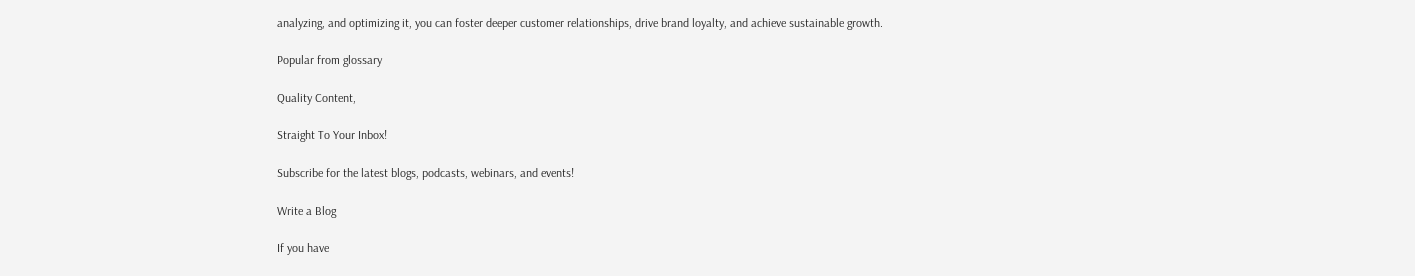analyzing, and optimizing it, you can foster deeper customer relationships, drive brand loyalty, and achieve sustainable growth.

Popular from glossary

Quality Content,

Straight To Your Inbox!

Subscribe for the latest blogs, podcasts, webinars, and events!

Write a Blog

If you have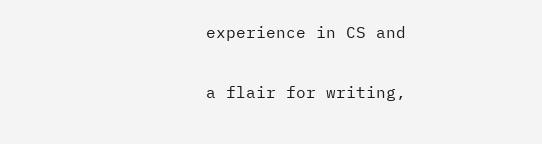experience in CS and

a flair for writing,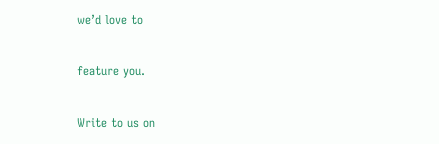we’d love to

feature you.

Write to us on